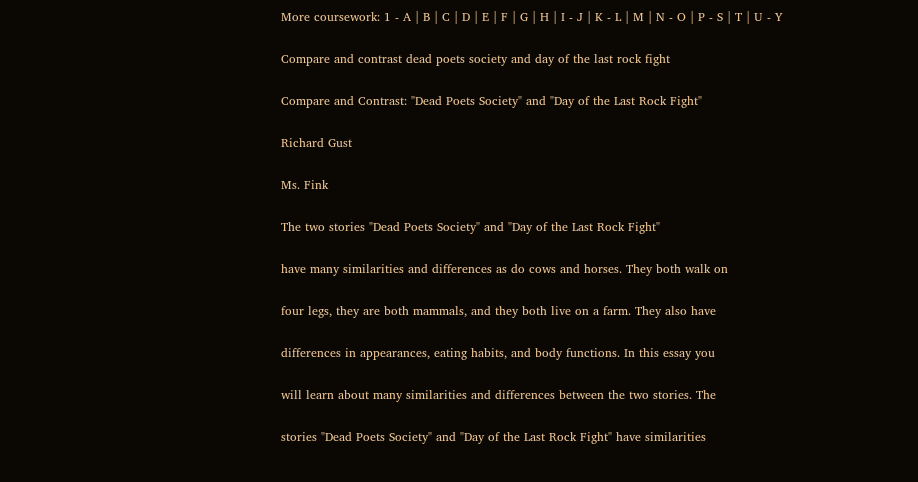More coursework: 1 - A | B | C | D | E | F | G | H | I - J | K - L | M | N - O | P - S | T | U - Y

Compare and contrast dead poets society and day of the last rock fight

Compare and Contrast: "Dead Poets Society" and "Day of the Last Rock Fight"

Richard Gust

Ms. Fink

The two stories "Dead Poets Society" and "Day of the Last Rock Fight"

have many similarities and differences as do cows and horses. They both walk on

four legs, they are both mammals, and they both live on a farm. They also have

differences in appearances, eating habits, and body functions. In this essay you

will learn about many similarities and differences between the two stories. The

stories "Dead Poets Society" and "Day of the Last Rock Fight" have similarities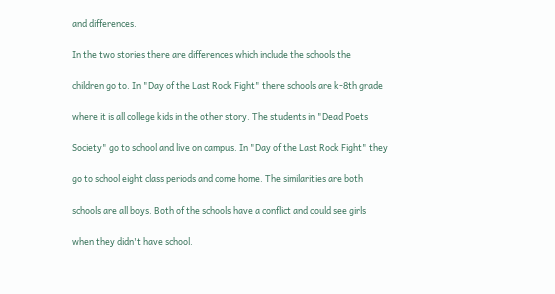and differences.

In the two stories there are differences which include the schools the

children go to. In "Day of the Last Rock Fight" there schools are k-8th grade

where it is all college kids in the other story. The students in "Dead Poets

Society" go to school and live on campus. In "Day of the Last Rock Fight" they

go to school eight class periods and come home. The similarities are both

schools are all boys. Both of the schools have a conflict and could see girls

when they didn't have school.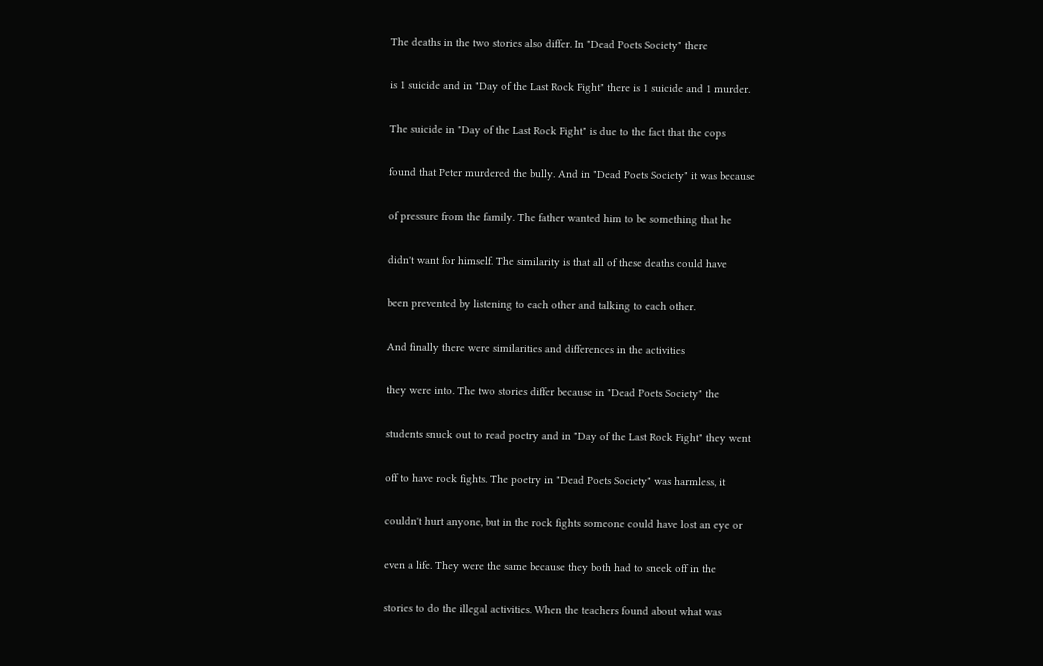The deaths in the two stories also differ. In "Dead Poets Society" there

is 1 suicide and in "Day of the Last Rock Fight" there is 1 suicide and 1 murder.

The suicide in "Day of the Last Rock Fight" is due to the fact that the cops

found that Peter murdered the bully. And in "Dead Poets Society" it was because

of pressure from the family. The father wanted him to be something that he

didn't want for himself. The similarity is that all of these deaths could have

been prevented by listening to each other and talking to each other.

And finally there were similarities and differences in the activities

they were into. The two stories differ because in "Dead Poets Society" the

students snuck out to read poetry and in "Day of the Last Rock Fight" they went

off to have rock fights. The poetry in "Dead Poets Society" was harmless, it

couldn't hurt anyone, but in the rock fights someone could have lost an eye or

even a life. They were the same because they both had to sneek off in the

stories to do the illegal activities. When the teachers found about what was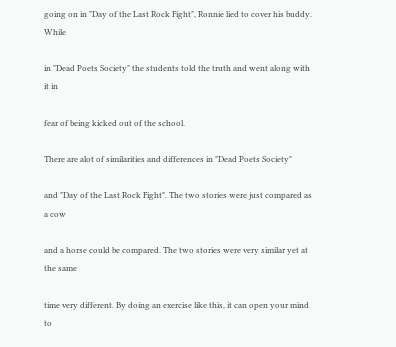going on in "Day of the Last Rock Fight", Ronnie lied to cover his buddy. While

in "Dead Poets Society" the students told the truth and went along with it in

fear of being kicked out of the school.

There are alot of similarities and differences in "Dead Poets Society"

and "Day of the Last Rock Fight". The two stories were just compared as a cow

and a horse could be compared. The two stories were very similar yet at the same

time very different. By doing an exercise like this, it can open your mind to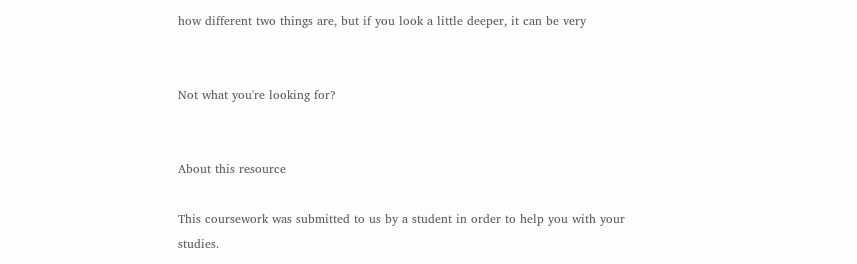how different two things are, but if you look a little deeper, it can be very


Not what you're looking for?


About this resource

This coursework was submitted to us by a student in order to help you with your studies.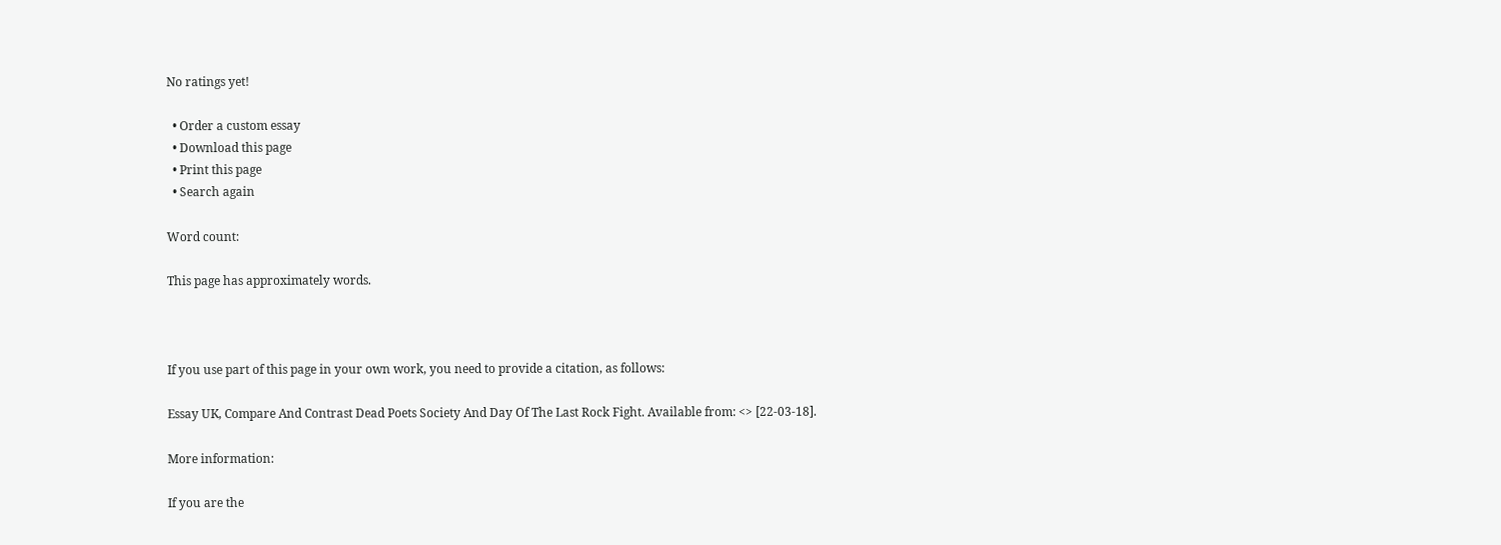No ratings yet!

  • Order a custom essay
  • Download this page
  • Print this page
  • Search again

Word count:

This page has approximately words.



If you use part of this page in your own work, you need to provide a citation, as follows:

Essay UK, Compare And Contrast Dead Poets Society And Day Of The Last Rock Fight. Available from: <> [22-03-18].

More information:

If you are the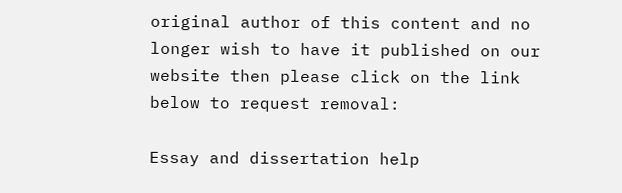original author of this content and no longer wish to have it published on our website then please click on the link below to request removal:

Essay and dissertation help